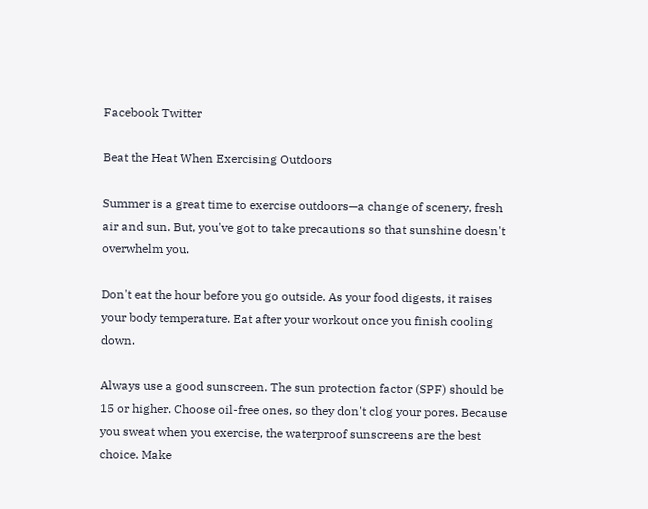Facebook Twitter

Beat the Heat When Exercising Outdoors

Summer is a great time to exercise outdoors—a change of scenery, fresh air and sun. But, you've got to take precautions so that sunshine doesn't overwhelm you.

Don't eat the hour before you go outside. As your food digests, it raises your body temperature. Eat after your workout once you finish cooling down.

Always use a good sunscreen. The sun protection factor (SPF) should be 15 or higher. Choose oil-free ones, so they don't clog your pores. Because you sweat when you exercise, the waterproof sunscreens are the best choice. Make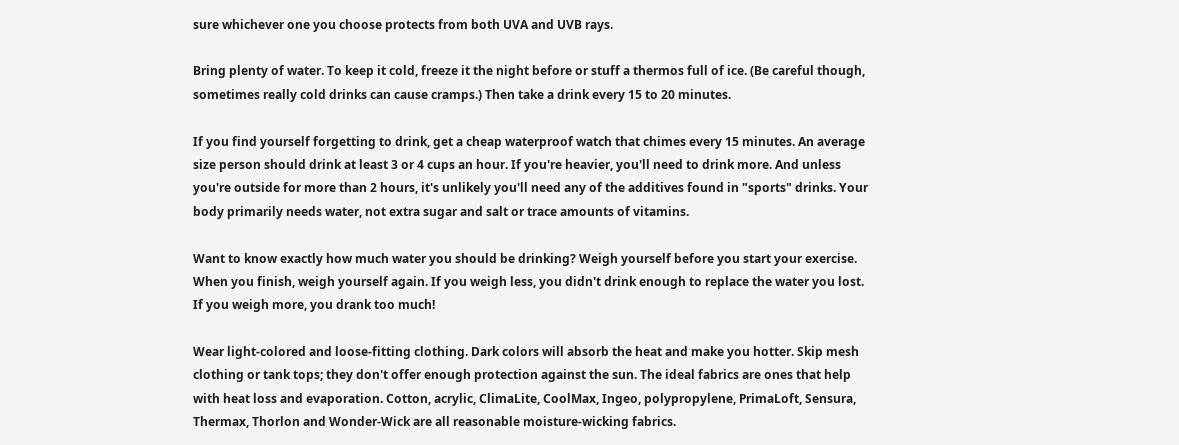sure whichever one you choose protects from both UVA and UVB rays.

Bring plenty of water. To keep it cold, freeze it the night before or stuff a thermos full of ice. (Be careful though, sometimes really cold drinks can cause cramps.) Then take a drink every 15 to 20 minutes.

If you find yourself forgetting to drink, get a cheap waterproof watch that chimes every 15 minutes. An average size person should drink at least 3 or 4 cups an hour. If you're heavier, you'll need to drink more. And unless you're outside for more than 2 hours, it's unlikely you'll need any of the additives found in "sports" drinks. Your body primarily needs water, not extra sugar and salt or trace amounts of vitamins.

Want to know exactly how much water you should be drinking? Weigh yourself before you start your exercise. When you finish, weigh yourself again. If you weigh less, you didn't drink enough to replace the water you lost. If you weigh more, you drank too much!

Wear light-colored and loose-fitting clothing. Dark colors will absorb the heat and make you hotter. Skip mesh clothing or tank tops; they don't offer enough protection against the sun. The ideal fabrics are ones that help with heat loss and evaporation. Cotton, acrylic, ClimaLite, CoolMax, Ingeo, polypropylene, PrimaLoft, Sensura, Thermax, Thorlon and Wonder-Wick are all reasonable moisture-wicking fabrics.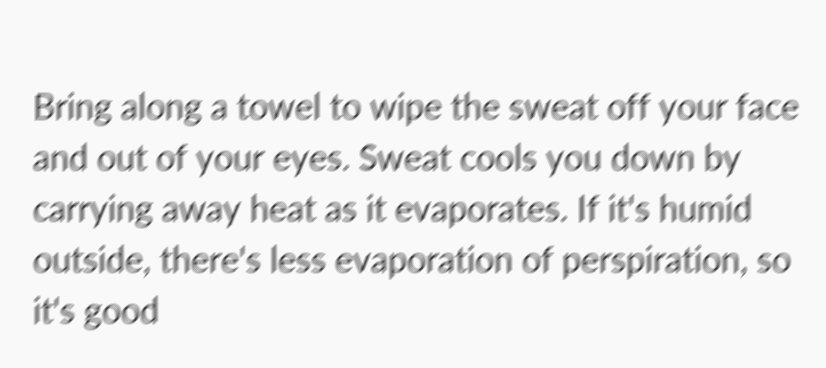Bring along a towel to wipe the sweat off your face and out of your eyes. Sweat cools you down by carrying away heat as it evaporates. If it's humid outside, there's less evaporation of perspiration, so it's good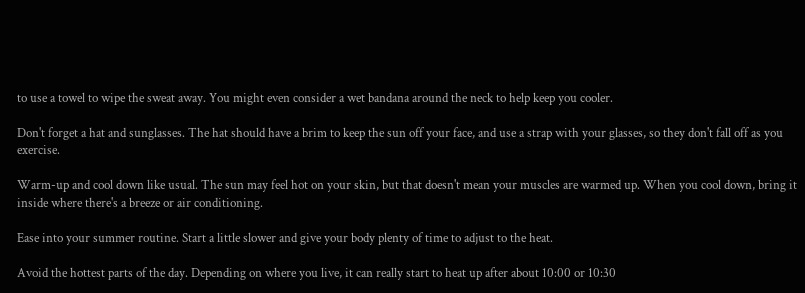to use a towel to wipe the sweat away. You might even consider a wet bandana around the neck to help keep you cooler.

Don't forget a hat and sunglasses. The hat should have a brim to keep the sun off your face, and use a strap with your glasses, so they don't fall off as you exercise.

Warm-up and cool down like usual. The sun may feel hot on your skin, but that doesn't mean your muscles are warmed up. When you cool down, bring it inside where there's a breeze or air conditioning.

Ease into your summer routine. Start a little slower and give your body plenty of time to adjust to the heat.

Avoid the hottest parts of the day. Depending on where you live, it can really start to heat up after about 10:00 or 10:30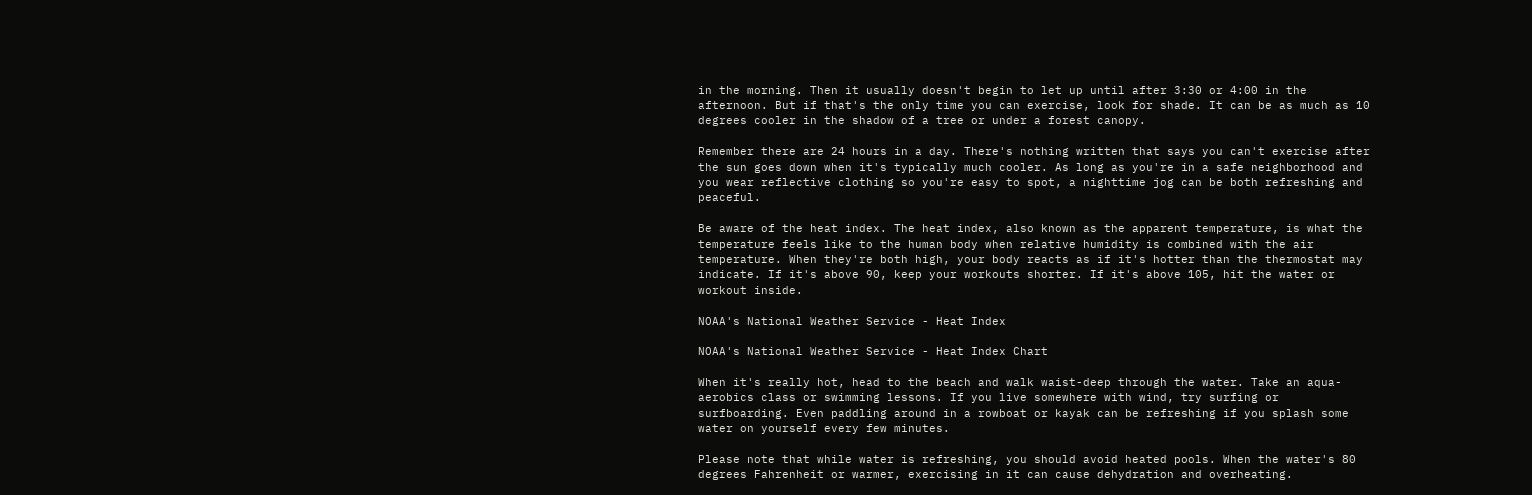in the morning. Then it usually doesn't begin to let up until after 3:30 or 4:00 in the afternoon. But if that's the only time you can exercise, look for shade. It can be as much as 10 degrees cooler in the shadow of a tree or under a forest canopy.

Remember there are 24 hours in a day. There's nothing written that says you can't exercise after the sun goes down when it's typically much cooler. As long as you're in a safe neighborhood and you wear reflective clothing so you're easy to spot, a nighttime jog can be both refreshing and peaceful.

Be aware of the heat index. The heat index, also known as the apparent temperature, is what the temperature feels like to the human body when relative humidity is combined with the air temperature. When they're both high, your body reacts as if it's hotter than the thermostat may indicate. If it's above 90, keep your workouts shorter. If it's above 105, hit the water or workout inside.

NOAA's National Weather Service - Heat Index

NOAA's National Weather Service - Heat Index Chart

When it's really hot, head to the beach and walk waist-deep through the water. Take an aqua-aerobics class or swimming lessons. If you live somewhere with wind, try surfing or surfboarding. Even paddling around in a rowboat or kayak can be refreshing if you splash some water on yourself every few minutes.

Please note that while water is refreshing, you should avoid heated pools. When the water's 80 degrees Fahrenheit or warmer, exercising in it can cause dehydration and overheating.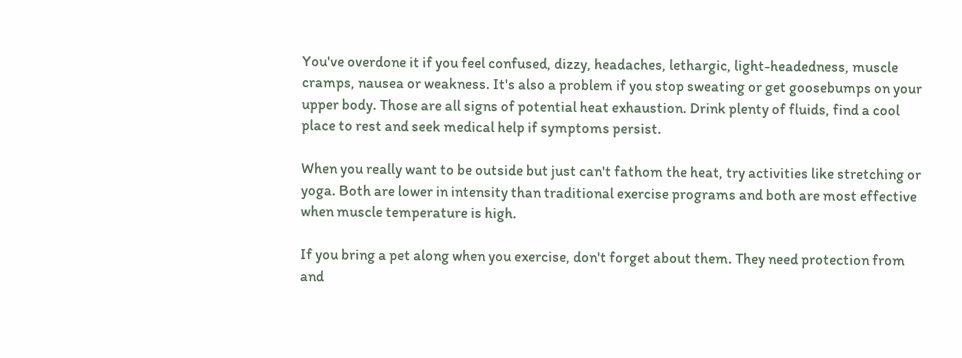You've overdone it if you feel confused, dizzy, headaches, lethargic, light-headedness, muscle cramps, nausea or weakness. It's also a problem if you stop sweating or get goosebumps on your upper body. Those are all signs of potential heat exhaustion. Drink plenty of fluids, find a cool place to rest and seek medical help if symptoms persist.

When you really want to be outside but just can't fathom the heat, try activities like stretching or yoga. Both are lower in intensity than traditional exercise programs and both are most effective when muscle temperature is high.

If you bring a pet along when you exercise, don't forget about them. They need protection from and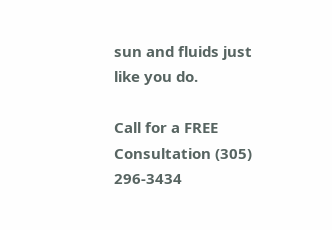sun and fluids just like you do.

Call for a FREE Consultation (305) 296-3434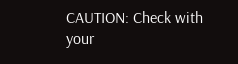CAUTION: Check with your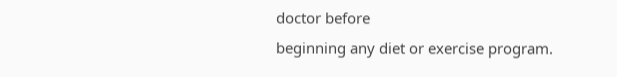doctor before
beginning any diet or exercise program.